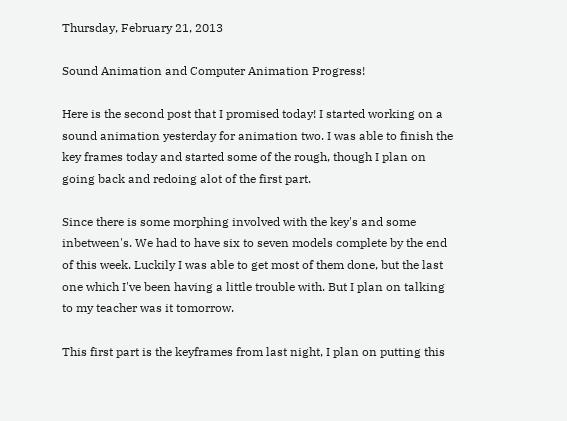Thursday, February 21, 2013

Sound Animation and Computer Animation Progress!

Here is the second post that I promised today! I started working on a sound animation yesterday for animation two. I was able to finish the key frames today and started some of the rough, though I plan on going back and redoing alot of the first part.

Since there is some morphing involved with the key's and some inbetween's. We had to have six to seven models complete by the end of this week. Luckily I was able to get most of them done, but the last one which I've been having a little trouble with. But I plan on talking to my teacher was it tomorrow.

This first part is the keyframes from last night, I plan on putting this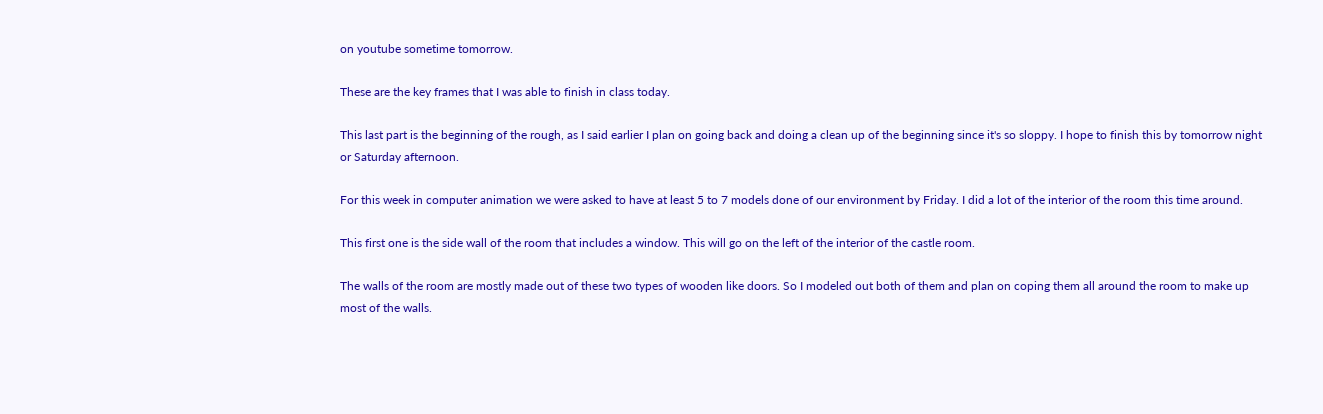on youtube sometime tomorrow.

These are the key frames that I was able to finish in class today.

This last part is the beginning of the rough, as I said earlier I plan on going back and doing a clean up of the beginning since it's so sloppy. I hope to finish this by tomorrow night or Saturday afternoon.

For this week in computer animation we were asked to have at least 5 to 7 models done of our environment by Friday. I did a lot of the interior of the room this time around.

This first one is the side wall of the room that includes a window. This will go on the left of the interior of the castle room.

The walls of the room are mostly made out of these two types of wooden like doors. So I modeled out both of them and plan on coping them all around the room to make up most of the walls.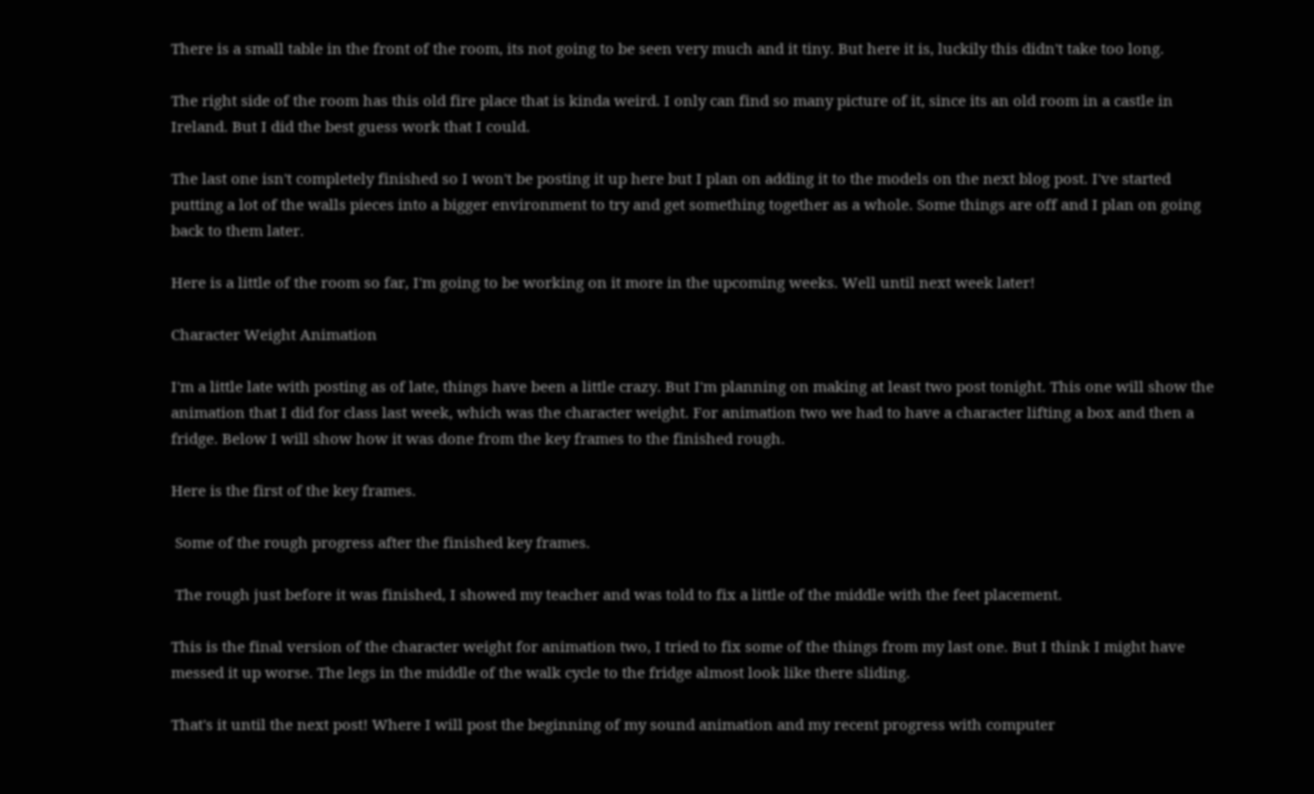There is a small table in the front of the room, its not going to be seen very much and it tiny. But here it is, luckily this didn't take too long.

The right side of the room has this old fire place that is kinda weird. I only can find so many picture of it, since its an old room in a castle in Ireland. But I did the best guess work that I could.

The last one isn't completely finished so I won't be posting it up here but I plan on adding it to the models on the next blog post. I've started putting a lot of the walls pieces into a bigger environment to try and get something together as a whole. Some things are off and I plan on going back to them later.

Here is a little of the room so far, I'm going to be working on it more in the upcoming weeks. Well until next week later!

Character Weight Animation

I'm a little late with posting as of late, things have been a little crazy. But I'm planning on making at least two post tonight. This one will show the animation that I did for class last week, which was the character weight. For animation two we had to have a character lifting a box and then a fridge. Below I will show how it was done from the key frames to the finished rough.

Here is the first of the key frames.

 Some of the rough progress after the finished key frames.

 The rough just before it was finished, I showed my teacher and was told to fix a little of the middle with the feet placement.

This is the final version of the character weight for animation two, I tried to fix some of the things from my last one. But I think I might have messed it up worse. The legs in the middle of the walk cycle to the fridge almost look like there sliding.

That's it until the next post! Where I will post the beginning of my sound animation and my recent progress with computer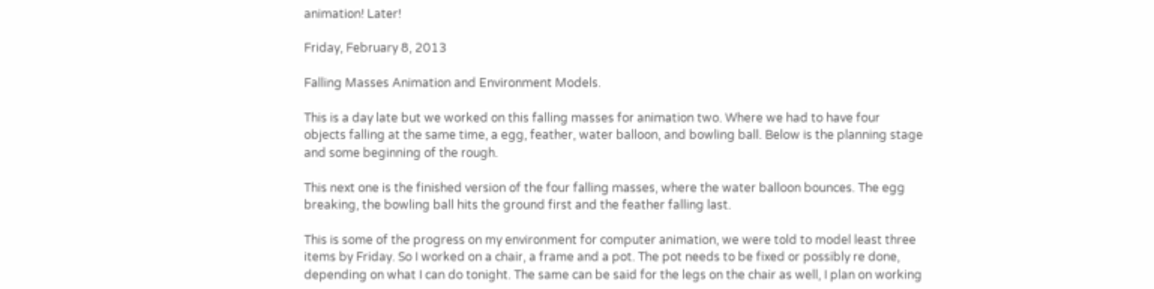animation! Later!

Friday, February 8, 2013

Falling Masses Animation and Environment Models.

This is a day late but we worked on this falling masses for animation two. Where we had to have four objects falling at the same time, a egg, feather, water balloon, and bowling ball. Below is the planning stage and some beginning of the rough.

This next one is the finished version of the four falling masses, where the water balloon bounces. The egg breaking, the bowling ball hits the ground first and the feather falling last.

This is some of the progress on my environment for computer animation, we were told to model least three items by Friday. So I worked on a chair, a frame and a pot. The pot needs to be fixed or possibly re done, depending on what I can do tonight. The same can be said for the legs on the chair as well, I plan on working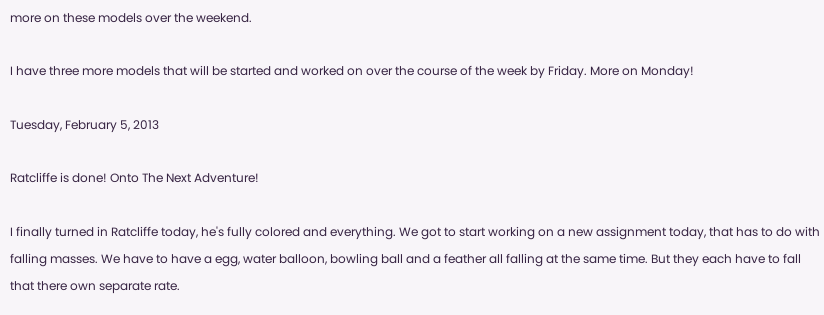more on these models over the weekend.

I have three more models that will be started and worked on over the course of the week by Friday. More on Monday!

Tuesday, February 5, 2013

Ratcliffe is done! Onto The Next Adventure!

I finally turned in Ratcliffe today, he's fully colored and everything. We got to start working on a new assignment today, that has to do with falling masses. We have to have a egg, water balloon, bowling ball and a feather all falling at the same time. But they each have to fall that there own separate rate.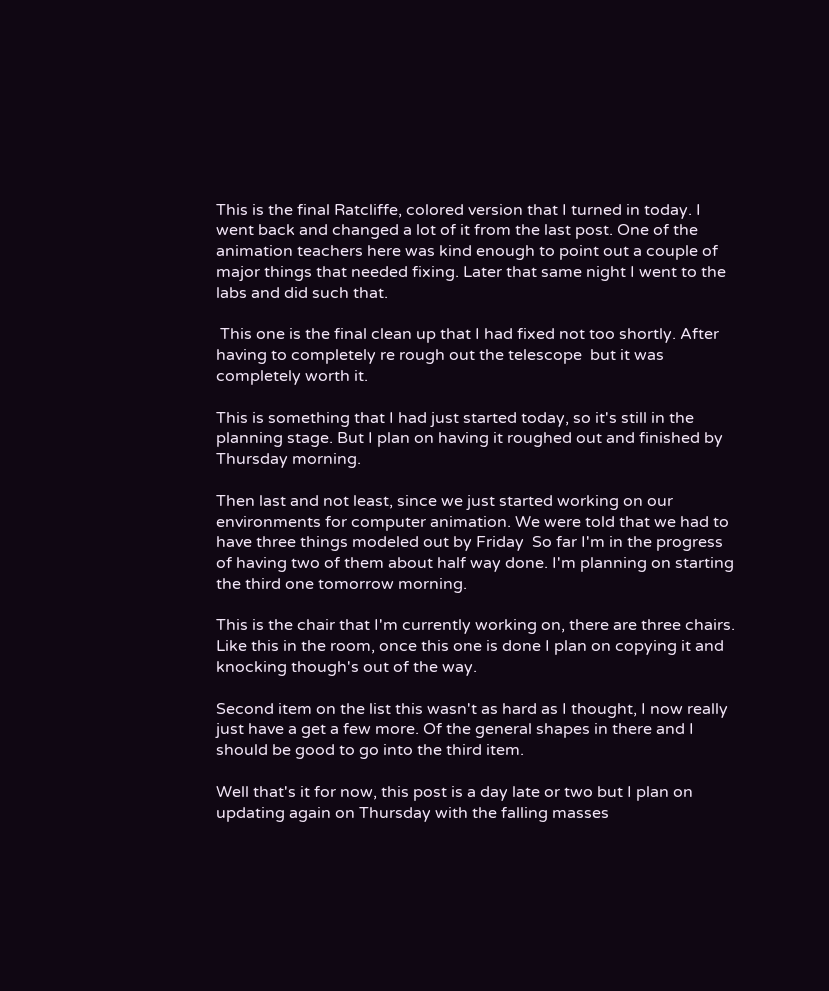This is the final Ratcliffe, colored version that I turned in today. I went back and changed a lot of it from the last post. One of the animation teachers here was kind enough to point out a couple of major things that needed fixing. Later that same night I went to the labs and did such that.

 This one is the final clean up that I had fixed not too shortly. After having to completely re rough out the telescope  but it was completely worth it.

This is something that I had just started today, so it's still in the planning stage. But I plan on having it roughed out and finished by Thursday morning.

Then last and not least, since we just started working on our environments for computer animation. We were told that we had to have three things modeled out by Friday  So far I'm in the progress of having two of them about half way done. I'm planning on starting the third one tomorrow morning.

This is the chair that I'm currently working on, there are three chairs. Like this in the room, once this one is done I plan on copying it and knocking though's out of the way.

Second item on the list this wasn't as hard as I thought, I now really just have a get a few more. Of the general shapes in there and I should be good to go into the third item.

Well that's it for now, this post is a day late or two but I plan on updating again on Thursday with the falling masses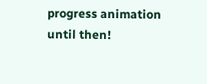progress animation until then!